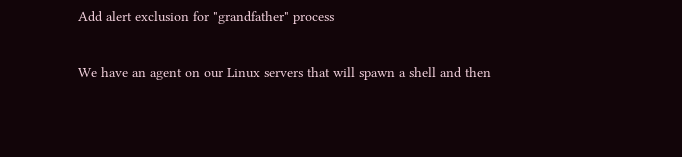Add alert exclusion for "grandfather" process

We have an agent on our Linux servers that will spawn a shell and then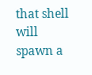that shell will spawn a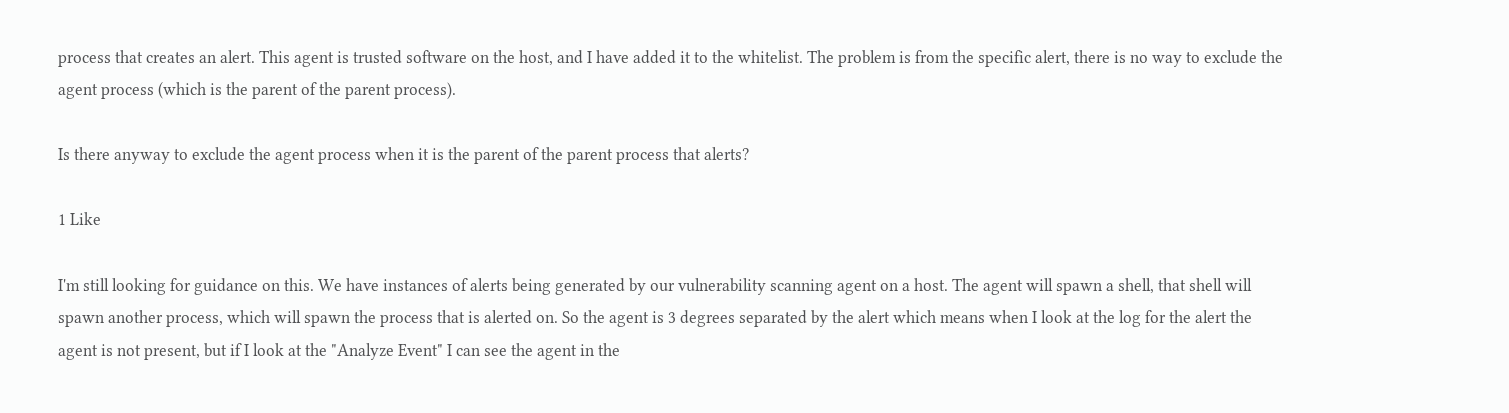process that creates an alert. This agent is trusted software on the host, and I have added it to the whitelist. The problem is from the specific alert, there is no way to exclude the agent process (which is the parent of the parent process).

Is there anyway to exclude the agent process when it is the parent of the parent process that alerts?

1 Like

I'm still looking for guidance on this. We have instances of alerts being generated by our vulnerability scanning agent on a host. The agent will spawn a shell, that shell will spawn another process, which will spawn the process that is alerted on. So the agent is 3 degrees separated by the alert which means when I look at the log for the alert the agent is not present, but if I look at the "Analyze Event" I can see the agent in the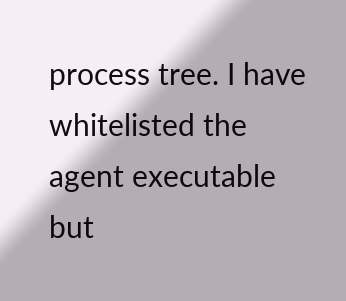process tree. I have whitelisted the agent executable but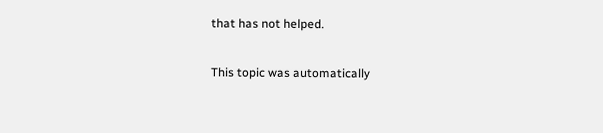that has not helped.

This topic was automatically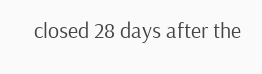closed 28 days after the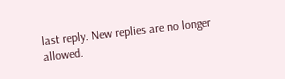last reply. New replies are no longer allowed.